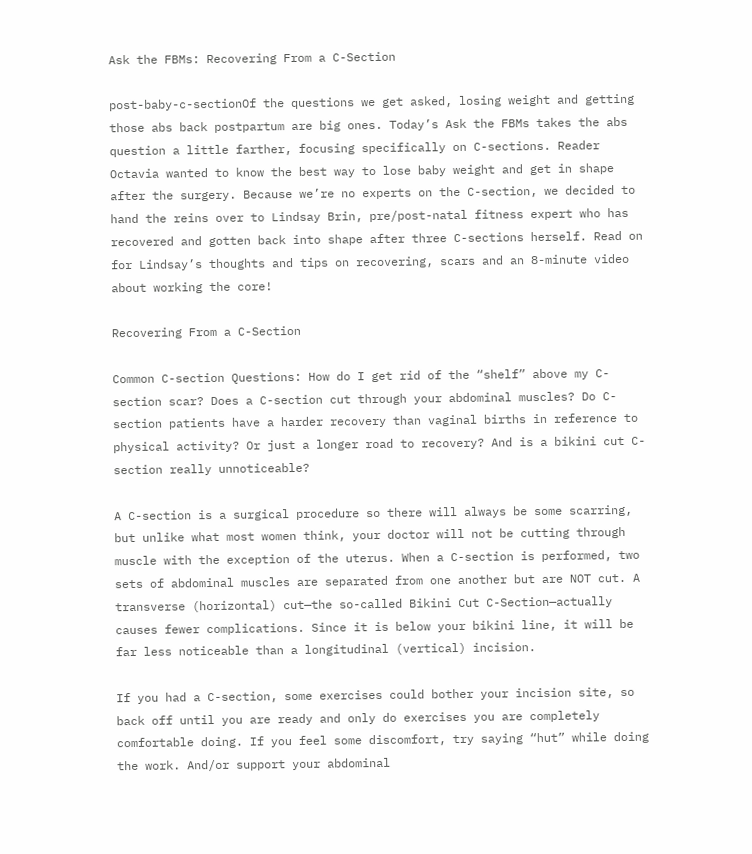Ask the FBMs: Recovering From a C-Section

post-baby-c-sectionOf the questions we get asked, losing weight and getting those abs back postpartum are big ones. Today’s Ask the FBMs takes the abs question a little farther, focusing specifically on C-sections. Reader Octavia wanted to know the best way to lose baby weight and get in shape after the surgery. Because we’re no experts on the C-section, we decided to hand the reins over to Lindsay Brin, pre/post-natal fitness expert who has recovered and gotten back into shape after three C-sections herself. Read on for Lindsay’s thoughts and tips on recovering, scars and an 8-minute video about working the core!

Recovering From a C-Section

Common C-section Questions: How do I get rid of the “shelf” above my C-section scar? Does a C-section cut through your abdominal muscles? Do C-section patients have a harder recovery than vaginal births in reference to physical activity? Or just a longer road to recovery? And is a bikini cut C-section really unnoticeable?

A C-section is a surgical procedure so there will always be some scarring, but unlike what most women think, your doctor will not be cutting through muscle with the exception of the uterus. When a C-section is performed, two sets of abdominal muscles are separated from one another but are NOT cut. A transverse (horizontal) cut—the so-called Bikini Cut C-Section—actually causes fewer complications. Since it is below your bikini line, it will be far less noticeable than a longitudinal (vertical) incision.

If you had a C-section, some exercises could bother your incision site, so back off until you are ready and only do exercises you are completely comfortable doing. If you feel some discomfort, try saying “hut” while doing the work. And/or support your abdominal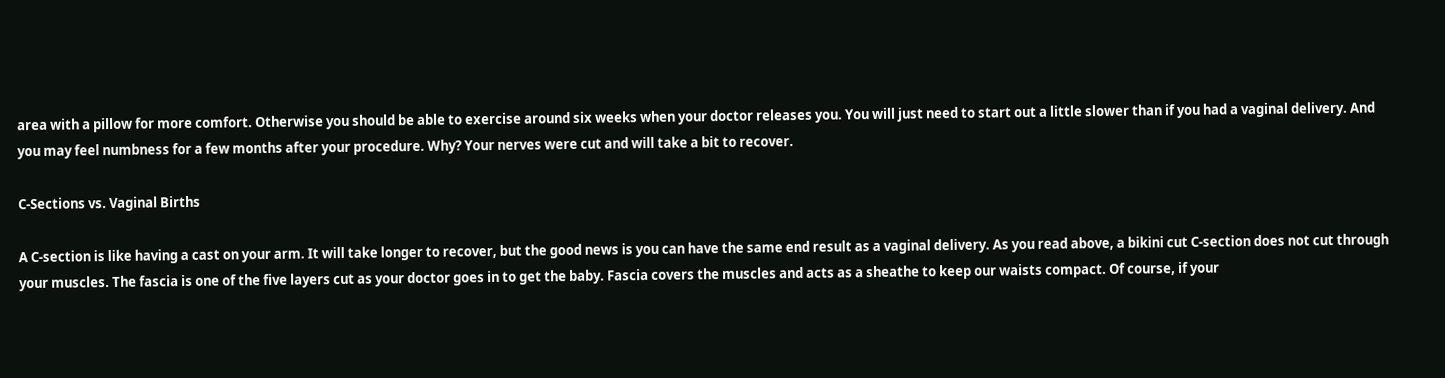area with a pillow for more comfort. Otherwise you should be able to exercise around six weeks when your doctor releases you. You will just need to start out a little slower than if you had a vaginal delivery. And you may feel numbness for a few months after your procedure. Why? Your nerves were cut and will take a bit to recover.

C-Sections vs. Vaginal Births

A C-section is like having a cast on your arm. It will take longer to recover, but the good news is you can have the same end result as a vaginal delivery. As you read above, a bikini cut C-section does not cut through your muscles. The fascia is one of the five layers cut as your doctor goes in to get the baby. Fascia covers the muscles and acts as a sheathe to keep our waists compact. Of course, if your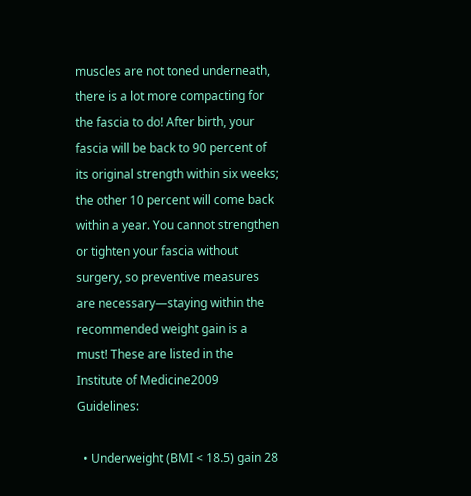muscles are not toned underneath, there is a lot more compacting for the fascia to do! After birth, your fascia will be back to 90 percent of its original strength within six weeks; the other 10 percent will come back within a year. You cannot strengthen or tighten your fascia without surgery, so preventive measures are necessary—staying within the recommended weight gain is a must! These are listed in the Institute of Medicine2009 Guidelines:

  • Underweight (BMI < 18.5) gain 28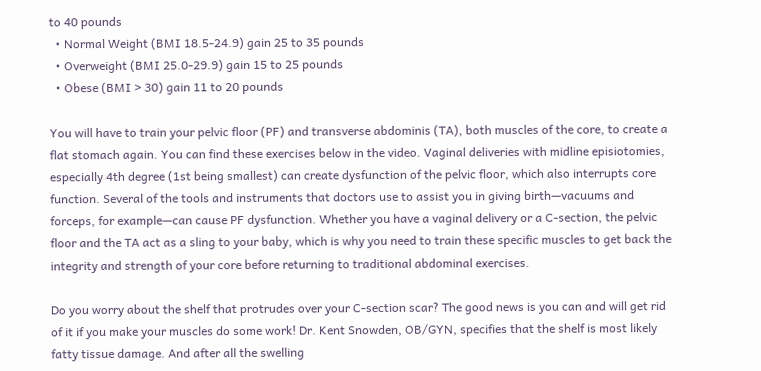to 40 pounds
  • Normal Weight (BMI 18.5-24.9) gain 25 to 35 pounds
  • Overweight (BMI 25.0-29.9) gain 15 to 25 pounds
  • Obese (BMI > 30) gain 11 to 20 pounds

You will have to train your pelvic floor (PF) and transverse abdominis (TA), both muscles of the core, to create a flat stomach again. You can find these exercises below in the video. Vaginal deliveries with midline episiotomies, especially 4th degree (1st being smallest) can create dysfunction of the pelvic floor, which also interrupts core function. Several of the tools and instruments that doctors use to assist you in giving birth—vacuums and forceps, for example—can cause PF dysfunction. Whether you have a vaginal delivery or a C-section, the pelvic floor and the TA act as a sling to your baby, which is why you need to train these specific muscles to get back the integrity and strength of your core before returning to traditional abdominal exercises.

Do you worry about the shelf that protrudes over your C-section scar? The good news is you can and will get rid of it if you make your muscles do some work! Dr. Kent Snowden, OB/GYN, specifies that the shelf is most likely fatty tissue damage. And after all the swelling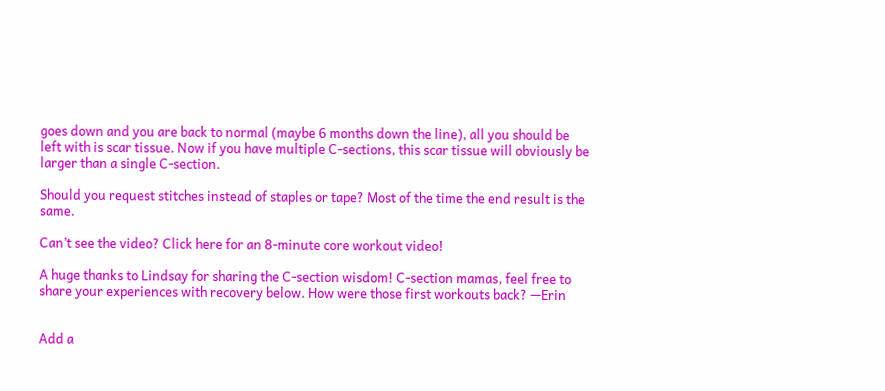goes down and you are back to normal (maybe 6 months down the line), all you should be left with is scar tissue. Now if you have multiple C-sections, this scar tissue will obviously be larger than a single C-section.

Should you request stitches instead of staples or tape? Most of the time the end result is the same.

Can’t see the video? Click here for an 8-minute core workout video!

A huge thanks to Lindsay for sharing the C-section wisdom! C-section mamas, feel free to share your experiences with recovery below. How were those first workouts back? —Erin


Add a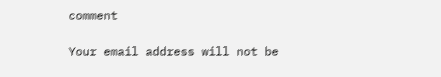comment

Your email address will not be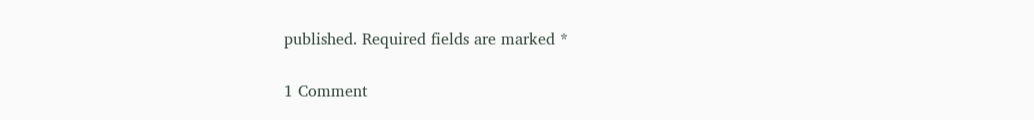published. Required fields are marked *

1 Comment